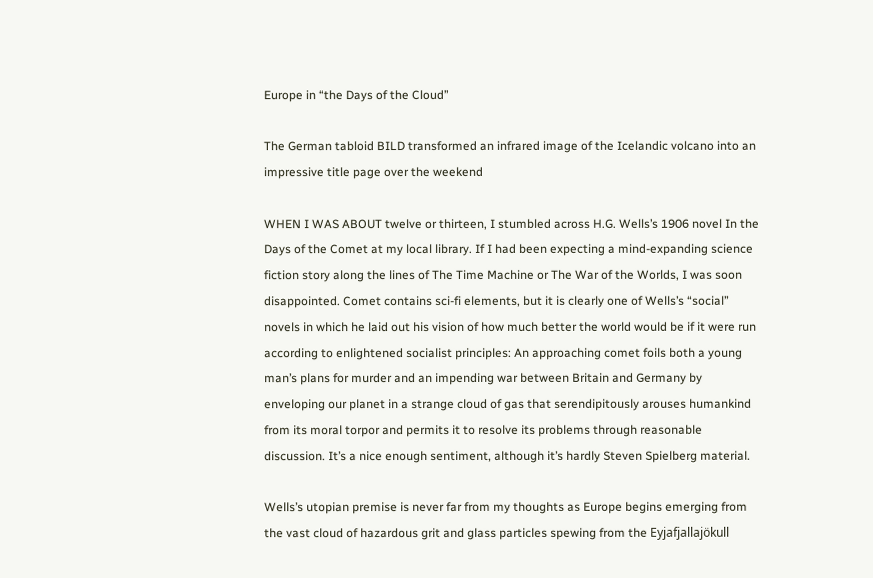Europe in “the Days of the Cloud”

The German tabloid BILD transformed an infrared image of the Icelandic volcano into an impressive title page over the weekend

WHEN I WAS ABOUT twelve or thirteen, I stumbled across H.G. Wells’s 1906 novel In the Days of the Comet at my local library. If I had been expecting a mind-expanding science fiction story along the lines of The Time Machine or The War of the Worlds, I was soon disappointed. Comet contains sci-fi elements, but it is clearly one of Wells’s “social” novels in which he laid out his vision of how much better the world would be if it were run according to enlightened socialist principles: An approaching comet foils both a young man’s plans for murder and an impending war between Britain and Germany by enveloping our planet in a strange cloud of gas that serendipitously arouses humankind from its moral torpor and permits it to resolve its problems through reasonable discussion. It’s a nice enough sentiment, although it’s hardly Steven Spielberg material.

Wells’s utopian premise is never far from my thoughts as Europe begins emerging from the vast cloud of hazardous grit and glass particles spewing from the Eyjafjallajökull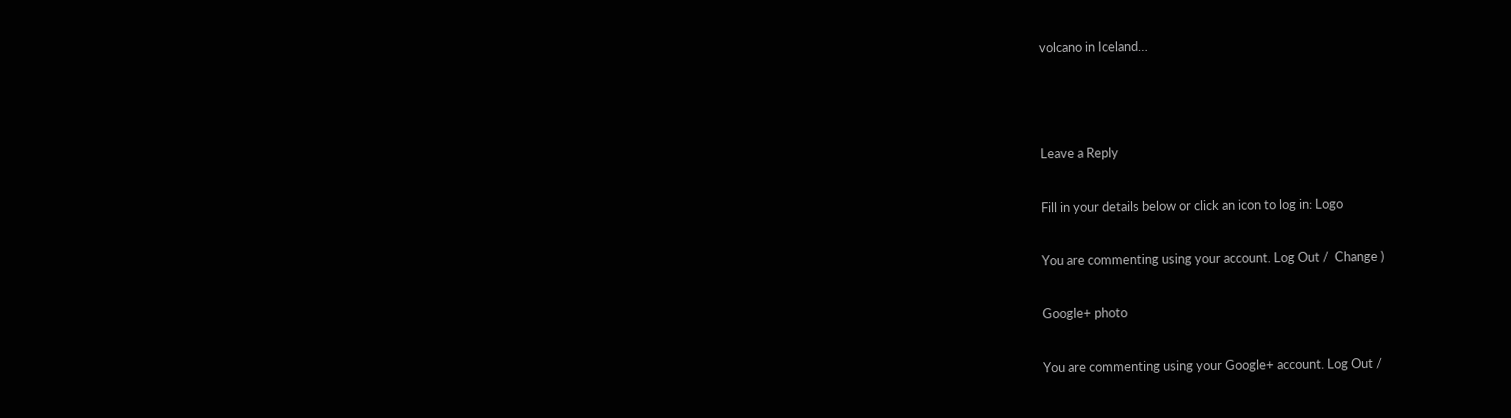volcano in Iceland…



Leave a Reply

Fill in your details below or click an icon to log in: Logo

You are commenting using your account. Log Out /  Change )

Google+ photo

You are commenting using your Google+ account. Log Out /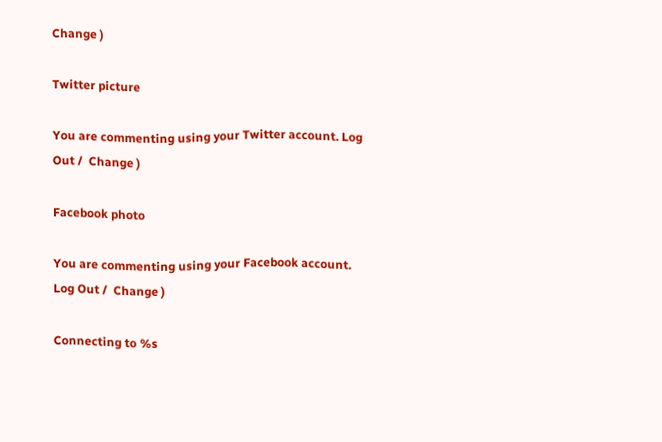Change )

Twitter picture

You are commenting using your Twitter account. Log Out /  Change )

Facebook photo

You are commenting using your Facebook account. Log Out /  Change )

Connecting to %s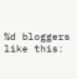%d bloggers like this: